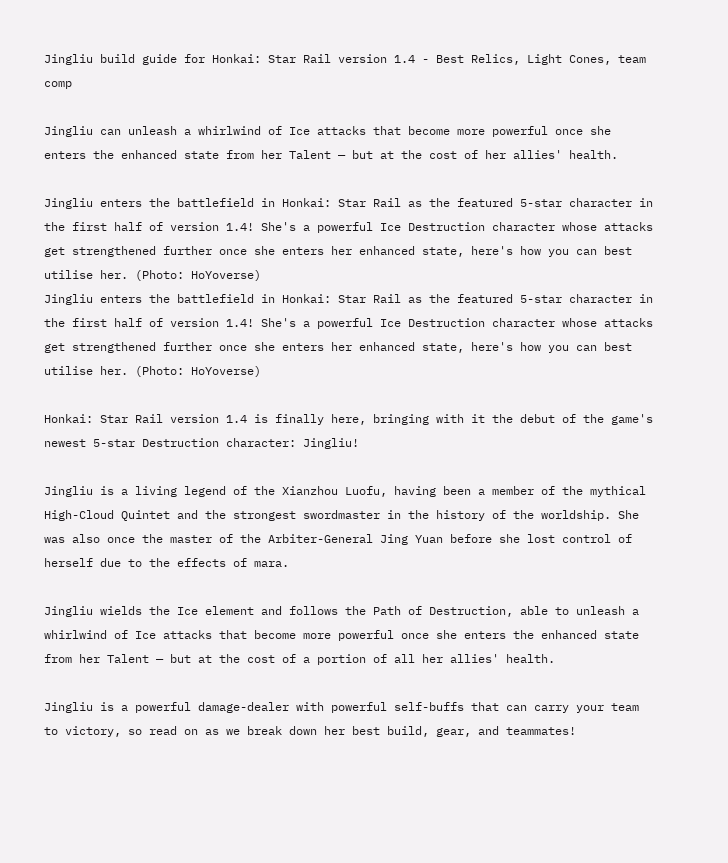Jingliu build guide for Honkai: Star Rail version 1.4 - Best Relics, Light Cones, team comp

Jingliu can unleash a whirlwind of Ice attacks that become more powerful once she enters the enhanced state from her Talent — but at the cost of her allies' health.

Jingliu enters the battlefield in Honkai: Star Rail as the featured 5-star character in the first half of version 1.4! She's a powerful Ice Destruction character whose attacks get strengthened further once she enters her enhanced state, here's how you can best utilise her. (Photo: HoYoverse)
Jingliu enters the battlefield in Honkai: Star Rail as the featured 5-star character in the first half of version 1.4! She's a powerful Ice Destruction character whose attacks get strengthened further once she enters her enhanced state, here's how you can best utilise her. (Photo: HoYoverse)

Honkai: Star Rail version 1.4 is finally here, bringing with it the debut of the game's newest 5-star Destruction character: Jingliu!

Jingliu is a living legend of the Xianzhou Luofu, having been a member of the mythical High-Cloud Quintet and the strongest swordmaster in the history of the worldship. She was also once the master of the Arbiter-General Jing Yuan before she lost control of herself due to the effects of mara.

Jingliu wields the Ice element and follows the Path of Destruction, able to unleash a whirlwind of Ice attacks that become more powerful once she enters the enhanced state from her Talent — but at the cost of a portion of all her allies' health.

Jingliu is a powerful damage-dealer with powerful self-buffs that can carry your team to victory, so read on as we break down her best build, gear, and teammates!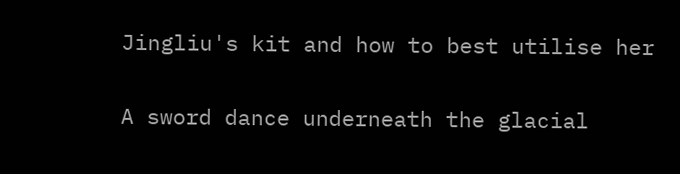Jingliu's kit and how to best utilise her

A sword dance underneath the glacial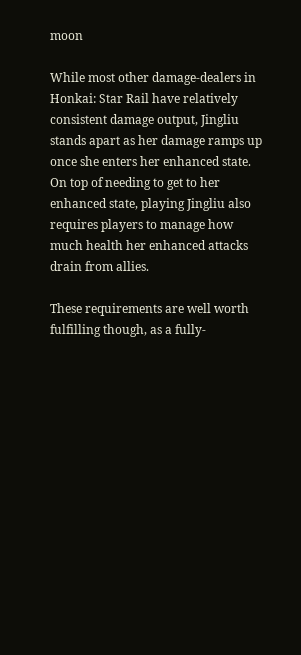moon

While most other damage-dealers in Honkai: Star Rail have relatively consistent damage output, Jingliu stands apart as her damage ramps up once she enters her enhanced state. On top of needing to get to her enhanced state, playing Jingliu also requires players to manage how much health her enhanced attacks drain from allies.

These requirements are well worth fulfilling though, as a fully-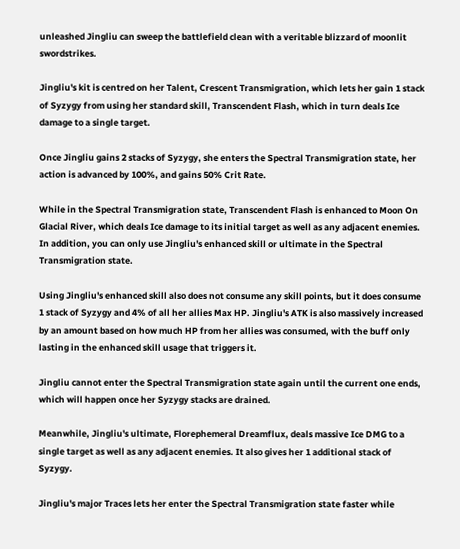unleashed Jingliu can sweep the battlefield clean with a veritable blizzard of moonlit swordstrikes.

Jingliu's kit is centred on her Talent, Crescent Transmigration, which lets her gain 1 stack of Syzygy from using her standard skill, Transcendent Flash, which in turn deals Ice damage to a single target.

Once Jingliu gains 2 stacks of Syzygy, she enters the Spectral Transmigration state, her action is advanced by 100%, and gains 50% Crit Rate.

While in the Spectral Transmigration state, Transcendent Flash is enhanced to Moon On Glacial River, which deals Ice damage to its initial target as well as any adjacent enemies. In addition, you can only use Jingliu's enhanced skill or ultimate in the Spectral Transmigration state.

Using Jingliu's enhanced skill also does not consume any skill points, but it does consume 1 stack of Syzygy and 4% of all her allies Max HP. Jingliu's ATK is also massively increased by an amount based on how much HP from her allies was consumed, with the buff only lasting in the enhanced skill usage that triggers it.

Jingliu cannot enter the Spectral Transmigration state again until the current one ends, which will happen once her Syzygy stacks are drained.

Meanwhile, Jingliu's ultimate, Florephemeral Dreamflux, deals massive Ice DMG to a single target as well as any adjacent enemies. It also gives her 1 additional stack of Syzygy.

Jingliu's major Traces lets her enter the Spectral Transmigration state faster while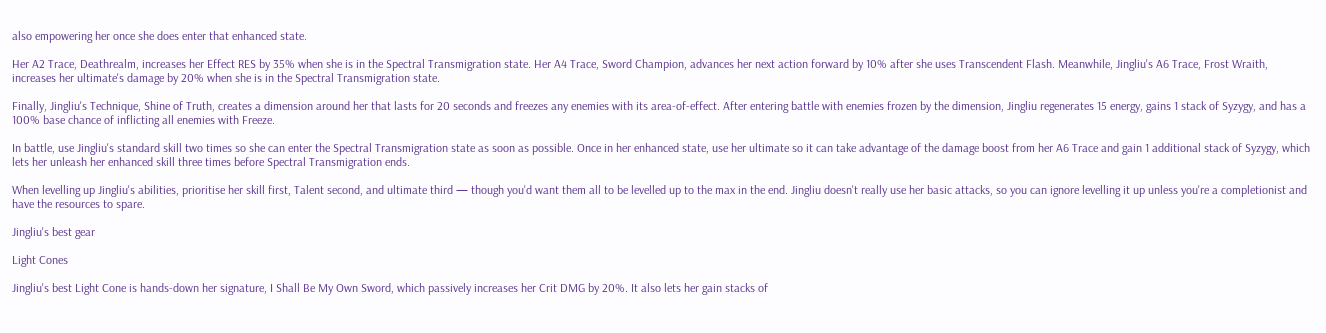also empowering her once she does enter that enhanced state.

Her A2 Trace, Deathrealm, increases her Effect RES by 35% when she is in the Spectral Transmigration state. Her A4 Trace, Sword Champion, advances her next action forward by 10% after she uses Transcendent Flash. Meanwhile, Jingliu's A6 Trace, Frost Wraith, increases her ultimate's damage by 20% when she is in the Spectral Transmigration state.

Finally, Jingliu's Technique, Shine of Truth, creates a dimension around her that lasts for 20 seconds and freezes any enemies with its area-of-effect. After entering battle with enemies frozen by the dimension, Jingliu regenerates 15 energy, gains 1 stack of Syzygy, and has a 100% base chance of inflicting all enemies with Freeze.

In battle, use Jingliu's standard skill two times so she can enter the Spectral Transmigration state as soon as possible. Once in her enhanced state, use her ultimate so it can take advantage of the damage boost from her A6 Trace and gain 1 additional stack of Syzygy, which lets her unleash her enhanced skill three times before Spectral Transmigration ends.

When levelling up Jingliu's abilities, prioritise her skill first, Talent second, and ultimate third — though you'd want them all to be levelled up to the max in the end. Jingliu doesn't really use her basic attacks, so you can ignore levelling it up unless you're a completionist and have the resources to spare.

Jingliu's best gear

Light Cones

Jingliu's best Light Cone is hands-down her signature, I Shall Be My Own Sword, which passively increases her Crit DMG by 20%. It also lets her gain stacks of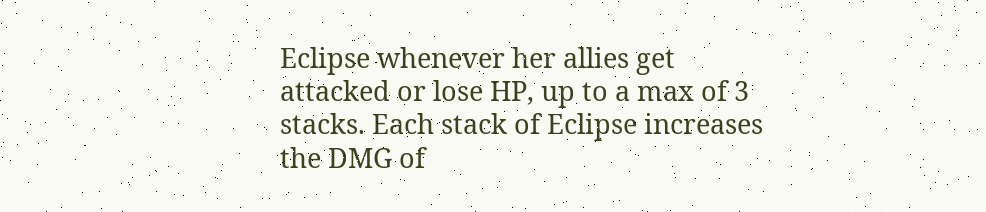Eclipse whenever her allies get attacked or lose HP, up to a max of 3 stacks. Each stack of Eclipse increases the DMG of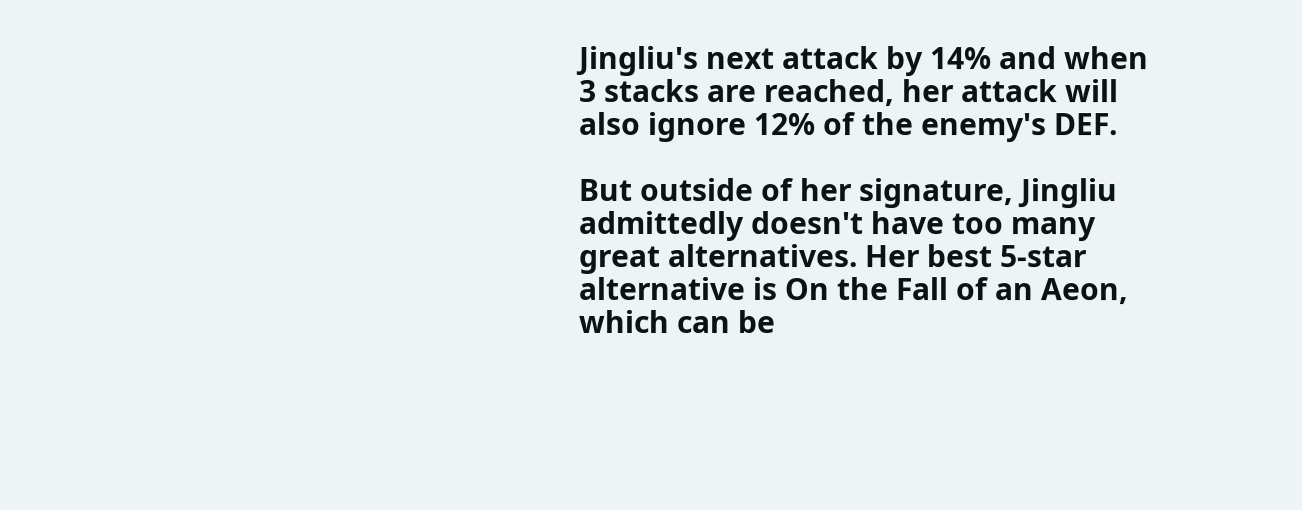Jingliu's next attack by 14% and when 3 stacks are reached, her attack will also ignore 12% of the enemy's DEF.

But outside of her signature, Jingliu admittedly doesn't have too many great alternatives. Her best 5-star alternative is On the Fall of an Aeon, which can be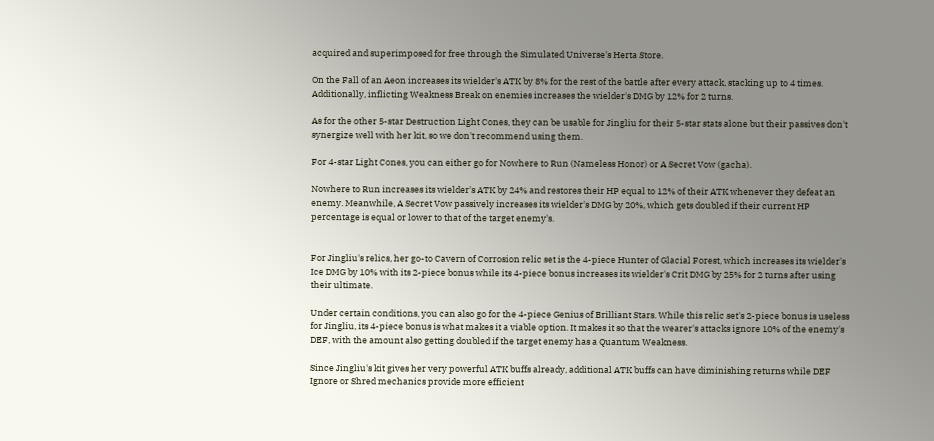acquired and superimposed for free through the Simulated Universe's Herta Store.

On the Fall of an Aeon increases its wielder's ATK by 8% for the rest of the battle after every attack, stacking up to 4 times. Additionally, inflicting Weakness Break on enemies increases the wielder's DMG by 12% for 2 turns.

As for the other 5-star Destruction Light Cones, they can be usable for Jingliu for their 5-star stats alone but their passives don't synergize well with her kit, so we don't recommend using them.

For 4-star Light Cones, you can either go for Nowhere to Run (Nameless Honor) or A Secret Vow (gacha).

Nowhere to Run increases its wielder's ATK by 24% and restores their HP equal to 12% of their ATK whenever they defeat an enemy. Meanwhile, A Secret Vow passively increases its wielder's DMG by 20%, which gets doubled if their current HP percentage is equal or lower to that of the target enemy's.


For Jingliu's relics, her go-to Cavern of Corrosion relic set is the 4-piece Hunter of Glacial Forest, which increases its wielder's Ice DMG by 10% with its 2-piece bonus while its 4-piece bonus increases its wielder's Crit DMG by 25% for 2 turns after using their ultimate.

Under certain conditions, you can also go for the 4-piece Genius of Brilliant Stars. While this relic set's 2-piece bonus is useless for Jingliu, its 4-piece bonus is what makes it a viable option. It makes it so that the wearer's attacks ignore 10% of the enemy's DEF, with the amount also getting doubled if the target enemy has a Quantum Weakness.

Since Jingliu's kit gives her very powerful ATK buffs already, additional ATK buffs can have diminishing returns while DEF Ignore or Shred mechanics provide more efficient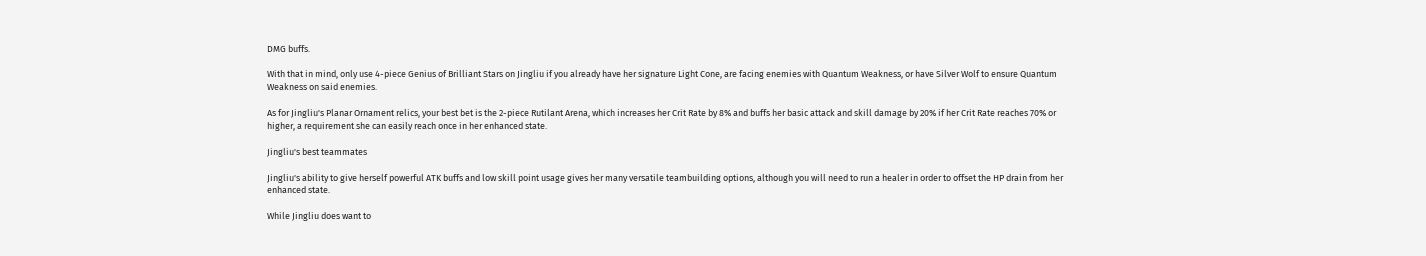DMG buffs.

With that in mind, only use 4-piece Genius of Brilliant Stars on Jingliu if you already have her signature Light Cone, are facing enemies with Quantum Weakness, or have Silver Wolf to ensure Quantum Weakness on said enemies.

As for Jingliu's Planar Ornament relics, your best bet is the 2-piece Rutilant Arena, which increases her Crit Rate by 8% and buffs her basic attack and skill damage by 20% if her Crit Rate reaches 70% or higher, a requirement she can easily reach once in her enhanced state.

Jingliu's best teammates

Jingliu's ability to give herself powerful ATK buffs and low skill point usage gives her many versatile teambuilding options, although you will need to run a healer in order to offset the HP drain from her enhanced state.

While Jingliu does want to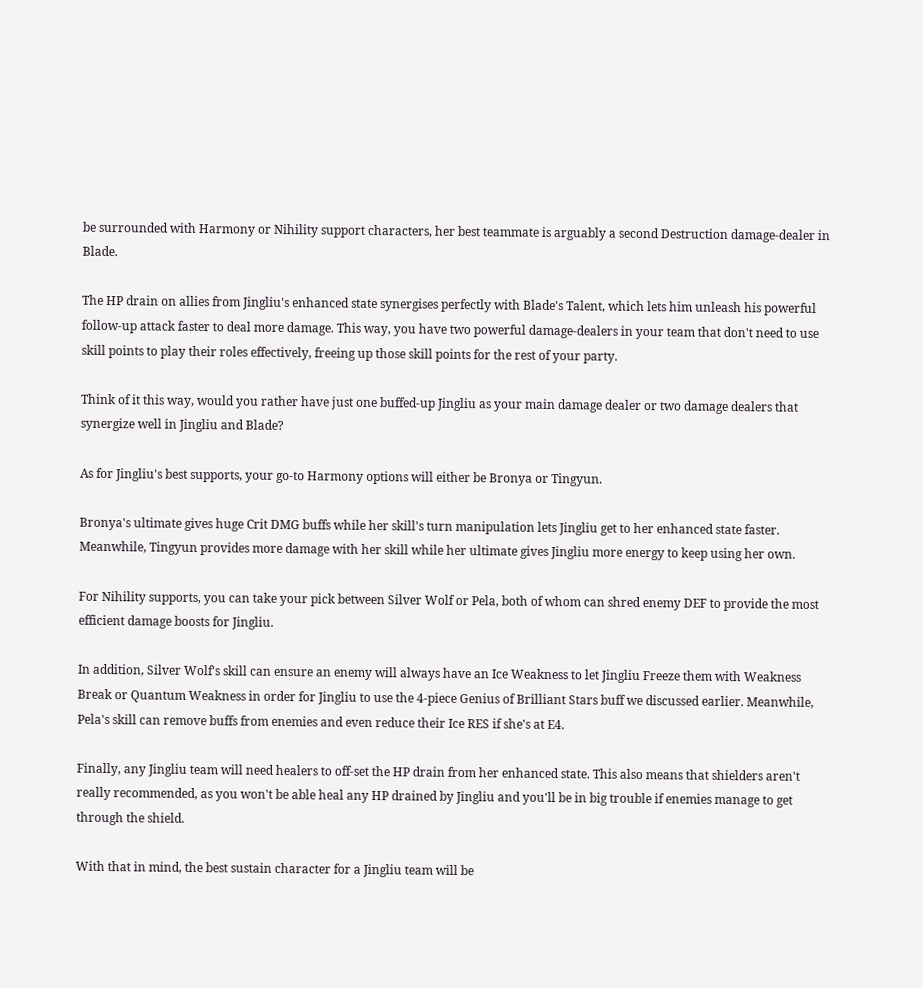be surrounded with Harmony or Nihility support characters, her best teammate is arguably a second Destruction damage-dealer in Blade.

The HP drain on allies from Jingliu's enhanced state synergises perfectly with Blade's Talent, which lets him unleash his powerful follow-up attack faster to deal more damage. This way, you have two powerful damage-dealers in your team that don't need to use skill points to play their roles effectively, freeing up those skill points for the rest of your party.

Think of it this way, would you rather have just one buffed-up Jingliu as your main damage dealer or two damage dealers that synergize well in Jingliu and Blade?

As for Jingliu's best supports, your go-to Harmony options will either be Bronya or Tingyun.

Bronya's ultimate gives huge Crit DMG buffs while her skill's turn manipulation lets Jingliu get to her enhanced state faster. Meanwhile, Tingyun provides more damage with her skill while her ultimate gives Jingliu more energy to keep using her own.

For Nihility supports, you can take your pick between Silver Wolf or Pela, both of whom can shred enemy DEF to provide the most efficient damage boosts for Jingliu.

In addition, Silver Wolf's skill can ensure an enemy will always have an Ice Weakness to let Jingliu Freeze them with Weakness Break or Quantum Weakness in order for Jingliu to use the 4-piece Genius of Brilliant Stars buff we discussed earlier. Meanwhile, Pela's skill can remove buffs from enemies and even reduce their Ice RES if she's at E4.

Finally, any Jingliu team will need healers to off-set the HP drain from her enhanced state. This also means that shielders aren't really recommended, as you won't be able heal any HP drained by Jingliu and you'll be in big trouble if enemies manage to get through the shield.

With that in mind, the best sustain character for a Jingliu team will be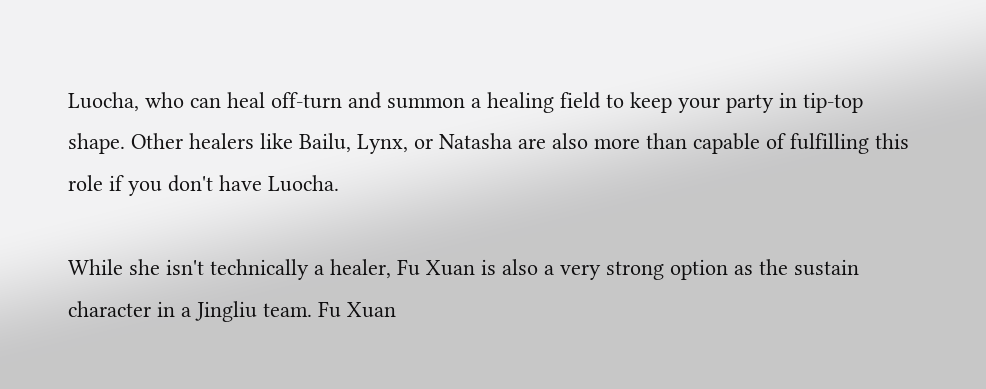Luocha, who can heal off-turn and summon a healing field to keep your party in tip-top shape. Other healers like Bailu, Lynx, or Natasha are also more than capable of fulfilling this role if you don't have Luocha.

While she isn't technically a healer, Fu Xuan is also a very strong option as the sustain character in a Jingliu team. Fu Xuan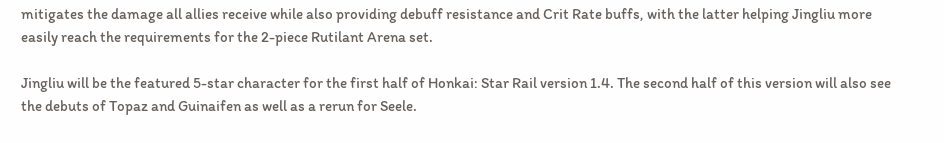mitigates the damage all allies receive while also providing debuff resistance and Crit Rate buffs, with the latter helping Jingliu more easily reach the requirements for the 2-piece Rutilant Arena set.

Jingliu will be the featured 5-star character for the first half of Honkai: Star Rail version 1.4. The second half of this version will also see the debuts of Topaz and Guinaifen as well as a rerun for Seele.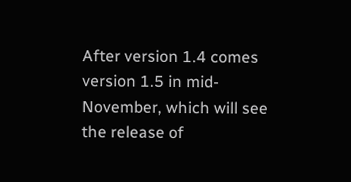After version 1.4 comes version 1.5 in mid-November, which will see the release of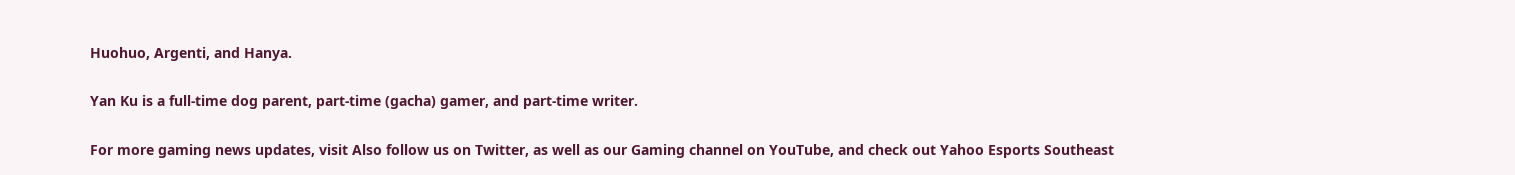Huohuo, Argenti, and Hanya.

Yan Ku is a full-time dog parent, part-time (gacha) gamer, and part-time writer.

For more gaming news updates, visit Also follow us on Twitter, as well as our Gaming channel on YouTube, and check out Yahoo Esports Southeast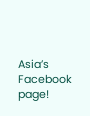Asia’s Facebook page!